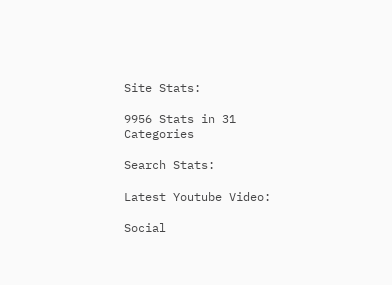Site Stats:

9956 Stats in 31 Categories

Search Stats:

Latest Youtube Video:

Social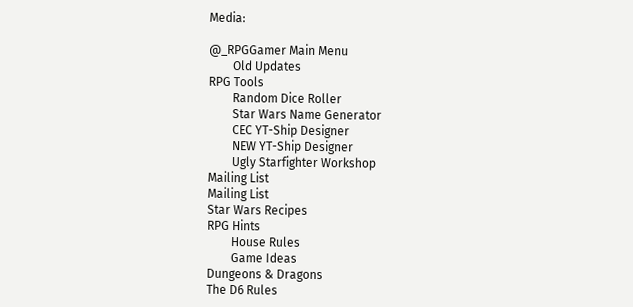Media:

@_RPGGamer Main Menu
        Old Updates
RPG Tools
        Random Dice Roller
        Star Wars Name Generator
        CEC YT-Ship Designer
        NEW YT-Ship Designer
        Ugly Starfighter Workshop
Mailing List
Mailing List
Star Wars Recipes
RPG Hints
        House Rules
        Game Ideas
Dungeons & Dragons
The D6 Rules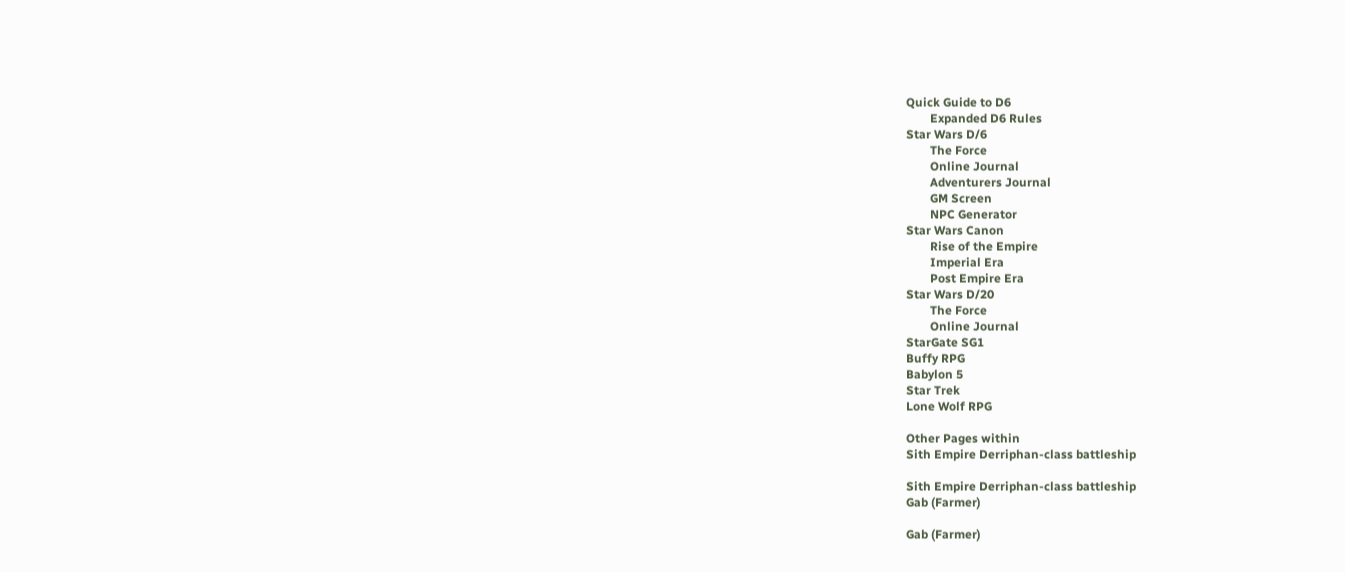Quick Guide to D6
        Expanded D6 Rules
Star Wars D/6
        The Force
        Online Journal
        Adventurers Journal
        GM Screen
        NPC Generator
Star Wars Canon
        Rise of the Empire
        Imperial Era
        Post Empire Era
Star Wars D/20
        The Force
        Online Journal
StarGate SG1
Buffy RPG
Babylon 5
Star Trek
Lone Wolf RPG

Other Pages within
Sith Empire Derriphan-class battleship

Sith Empire Derriphan-class battleship
Gab (Farmer)

Gab (Farmer)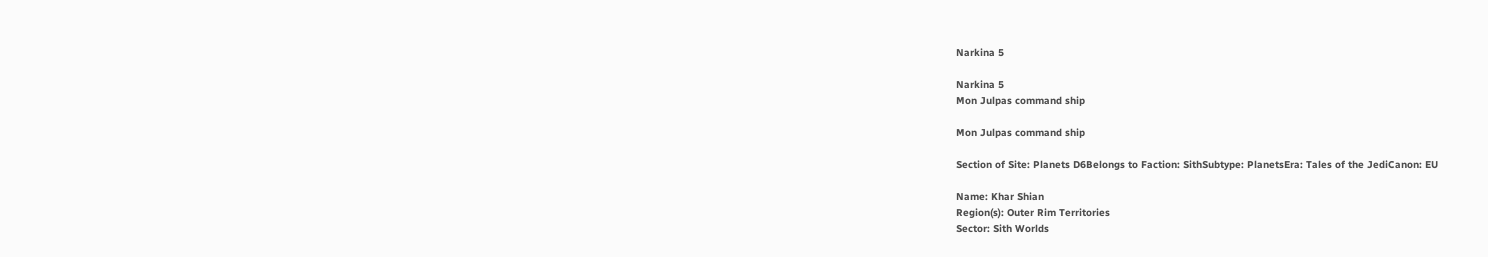Narkina 5

Narkina 5
Mon Julpas command ship

Mon Julpas command ship

Section of Site: Planets D6Belongs to Faction: SithSubtype: PlanetsEra: Tales of the JediCanon: EU

Name: Khar Shian
Region(s): Outer Rim Territories
Sector: Sith Worlds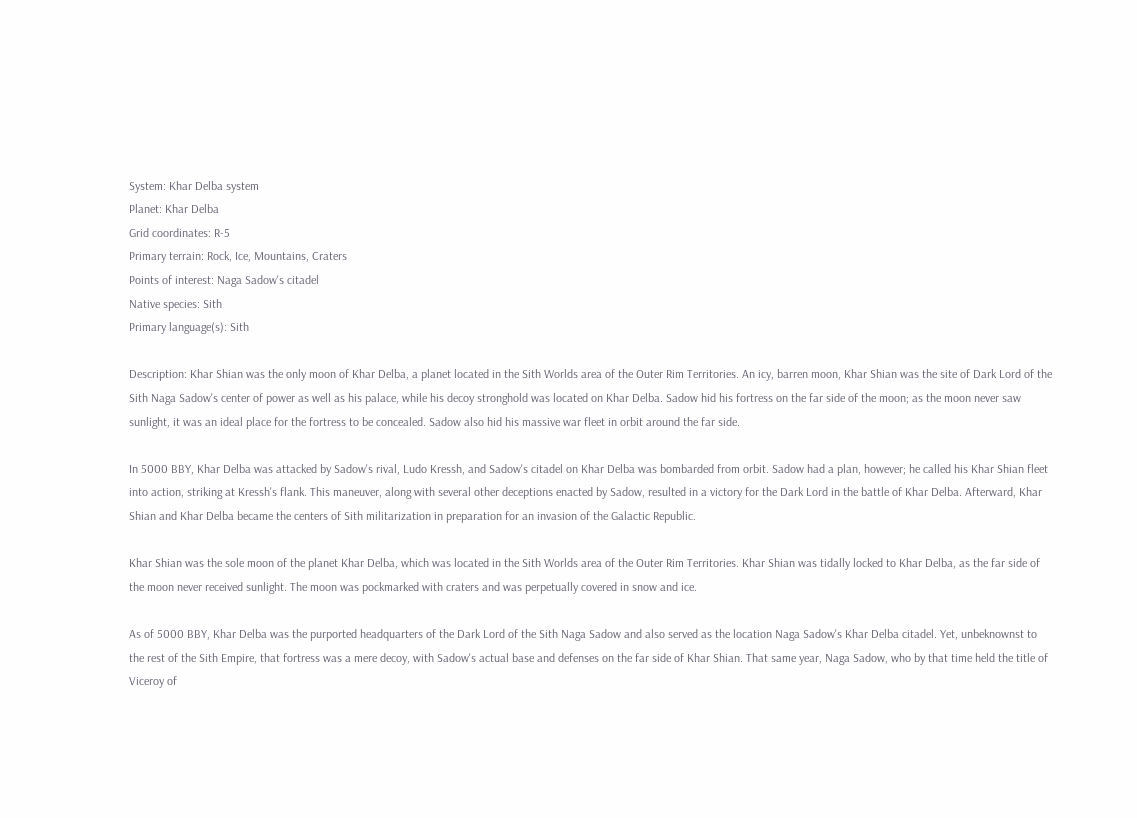System: Khar Delba system
Planet: Khar Delba
Grid coordinates: R-5
Primary terrain: Rock, Ice, Mountains, Craters
Points of interest: Naga Sadow's citadel
Native species: Sith
Primary language(s): Sith

Description: Khar Shian was the only moon of Khar Delba, a planet located in the Sith Worlds area of the Outer Rim Territories. An icy, barren moon, Khar Shian was the site of Dark Lord of the Sith Naga Sadow's center of power as well as his palace, while his decoy stronghold was located on Khar Delba. Sadow hid his fortress on the far side of the moon; as the moon never saw sunlight, it was an ideal place for the fortress to be concealed. Sadow also hid his massive war fleet in orbit around the far side.

In 5000 BBY, Khar Delba was attacked by Sadow's rival, Ludo Kressh, and Sadow's citadel on Khar Delba was bombarded from orbit. Sadow had a plan, however; he called his Khar Shian fleet into action, striking at Kressh's flank. This maneuver, along with several other deceptions enacted by Sadow, resulted in a victory for the Dark Lord in the battle of Khar Delba. Afterward, Khar Shian and Khar Delba became the centers of Sith militarization in preparation for an invasion of the Galactic Republic.

Khar Shian was the sole moon of the planet Khar Delba, which was located in the Sith Worlds area of the Outer Rim Territories. Khar Shian was tidally locked to Khar Delba, as the far side of the moon never received sunlight. The moon was pockmarked with craters and was perpetually covered in snow and ice.

As of 5000 BBY, Khar Delba was the purported headquarters of the Dark Lord of the Sith Naga Sadow and also served as the location Naga Sadow's Khar Delba citadel. Yet, unbeknownst to the rest of the Sith Empire, that fortress was a mere decoy, with Sadow's actual base and defenses on the far side of Khar Shian. That same year, Naga Sadow, who by that time held the title of Viceroy of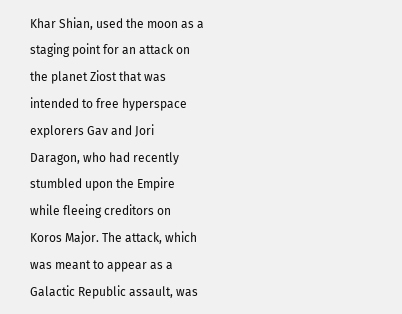Khar Shian, used the moon as a staging point for an attack on the planet Ziost that was intended to free hyperspace explorers Gav and Jori Daragon, who had recently stumbled upon the Empire while fleeing creditors on Koros Major. The attack, which was meant to appear as a Galactic Republic assault, was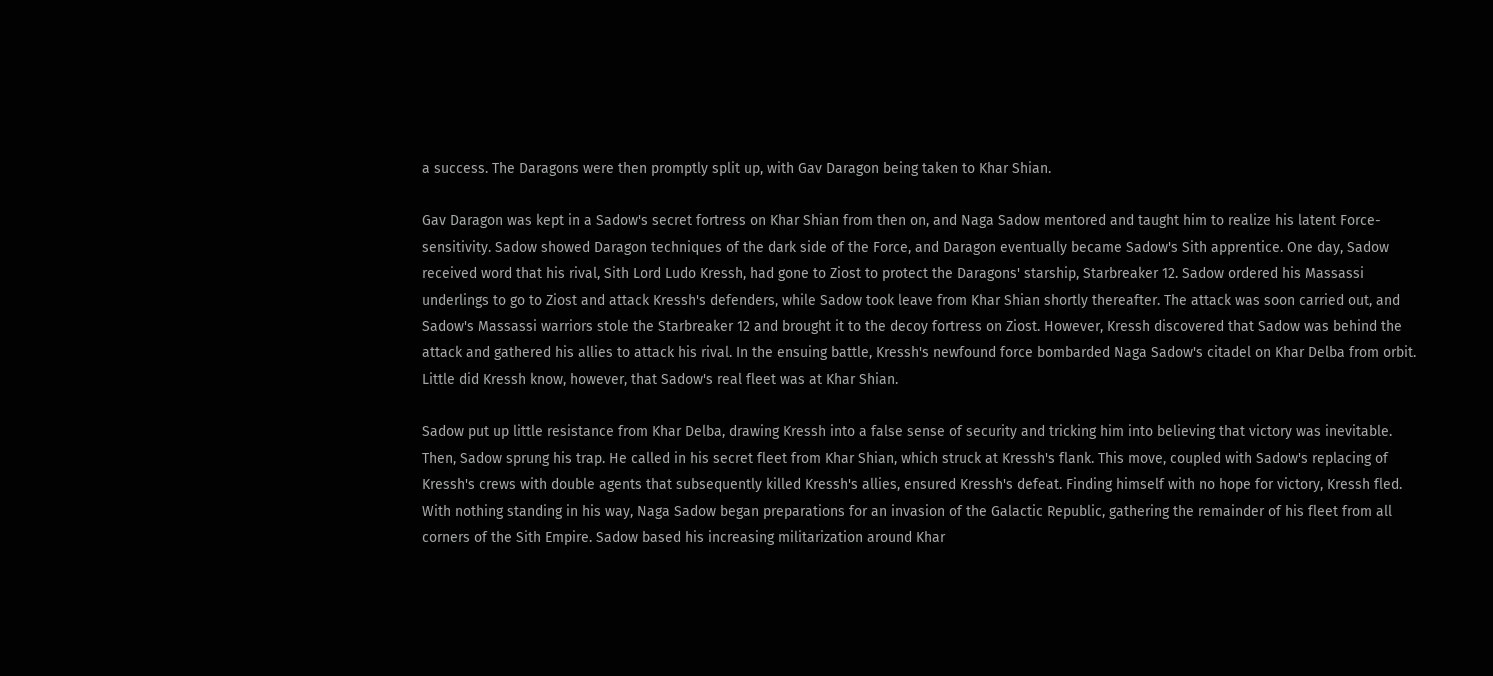a success. The Daragons were then promptly split up, with Gav Daragon being taken to Khar Shian.

Gav Daragon was kept in a Sadow's secret fortress on Khar Shian from then on, and Naga Sadow mentored and taught him to realize his latent Force-sensitivity. Sadow showed Daragon techniques of the dark side of the Force, and Daragon eventually became Sadow's Sith apprentice. One day, Sadow received word that his rival, Sith Lord Ludo Kressh, had gone to Ziost to protect the Daragons' starship, Starbreaker 12. Sadow ordered his Massassi underlings to go to Ziost and attack Kressh's defenders, while Sadow took leave from Khar Shian shortly thereafter. The attack was soon carried out, and Sadow's Massassi warriors stole the Starbreaker 12 and brought it to the decoy fortress on Ziost. However, Kressh discovered that Sadow was behind the attack and gathered his allies to attack his rival. In the ensuing battle, Kressh's newfound force bombarded Naga Sadow's citadel on Khar Delba from orbit. Little did Kressh know, however, that Sadow's real fleet was at Khar Shian.

Sadow put up little resistance from Khar Delba, drawing Kressh into a false sense of security and tricking him into believing that victory was inevitable. Then, Sadow sprung his trap. He called in his secret fleet from Khar Shian, which struck at Kressh's flank. This move, coupled with Sadow's replacing of Kressh's crews with double agents that subsequently killed Kressh's allies, ensured Kressh's defeat. Finding himself with no hope for victory, Kressh fled. With nothing standing in his way, Naga Sadow began preparations for an invasion of the Galactic Republic, gathering the remainder of his fleet from all corners of the Sith Empire. Sadow based his increasing militarization around Khar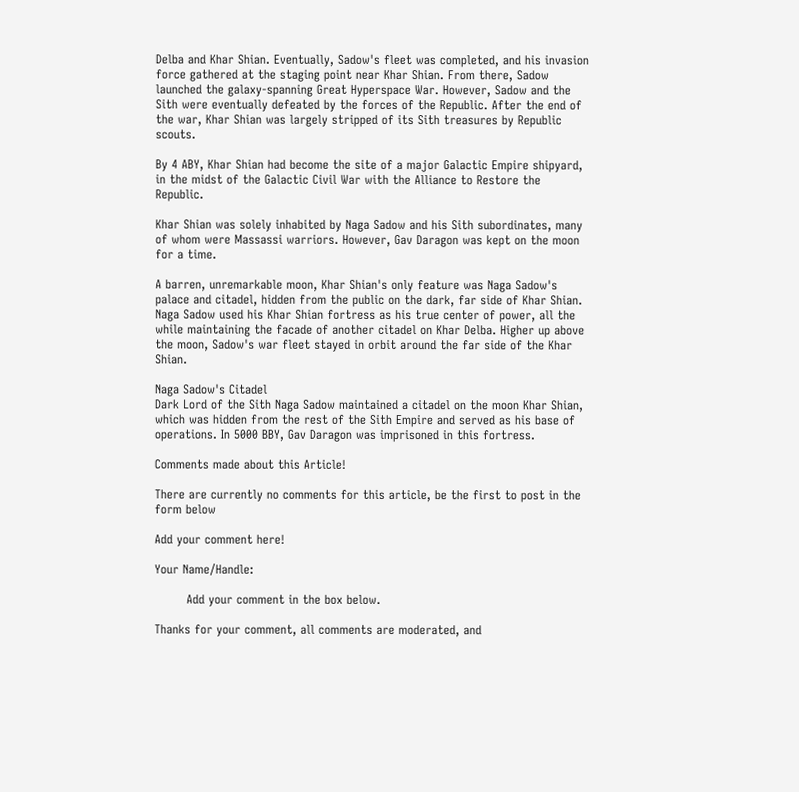Delba and Khar Shian. Eventually, Sadow's fleet was completed, and his invasion force gathered at the staging point near Khar Shian. From there, Sadow launched the galaxy-spanning Great Hyperspace War. However, Sadow and the Sith were eventually defeated by the forces of the Republic. After the end of the war, Khar Shian was largely stripped of its Sith treasures by Republic scouts.

By 4 ABY, Khar Shian had become the site of a major Galactic Empire shipyard, in the midst of the Galactic Civil War with the Alliance to Restore the Republic.

Khar Shian was solely inhabited by Naga Sadow and his Sith subordinates, many of whom were Massassi warriors. However, Gav Daragon was kept on the moon for a time.

A barren, unremarkable moon, Khar Shian's only feature was Naga Sadow's palace and citadel, hidden from the public on the dark, far side of Khar Shian. Naga Sadow used his Khar Shian fortress as his true center of power, all the while maintaining the facade of another citadel on Khar Delba. Higher up above the moon, Sadow's war fleet stayed in orbit around the far side of the Khar Shian.

Naga Sadow's Citadel
Dark Lord of the Sith Naga Sadow maintained a citadel on the moon Khar Shian, which was hidden from the rest of the Sith Empire and served as his base of operations. In 5000 BBY, Gav Daragon was imprisoned in this fortress.

Comments made about this Article!

There are currently no comments for this article, be the first to post in the form below

Add your comment here!

Your Name/Handle:

        Add your comment in the box below.

Thanks for your comment, all comments are moderated, and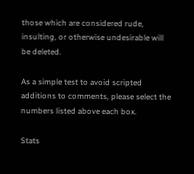those which are considered rude, insulting, or otherwise undesirable will be deleted.

As a simple test to avoid scripted additions to comments, please select the numbers listed above each box.

Stats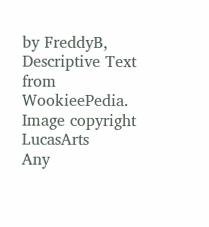by FreddyB, Descriptive Text from WookieePedia.
Image copyright LucasArts
Any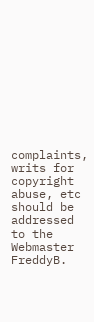complaints, writs for copyright abuse, etc should be addressed to the Webmaster FreddyB.